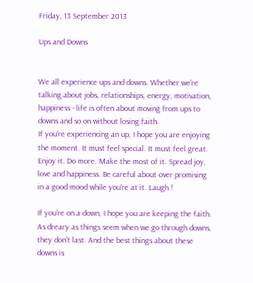Friday, 13 September 2013

Ups and Downs


We all experience ups and downs. Whether we’re talking about jobs, relationships, energy, motivation, happiness - life is often about moving from ups to downs and so on without losing faith.
If you’re experiencing an up, I hope you are enjoying the moment. It must feel special. It must feel great. Enjoy it. Do more. Make the most of it. Spread joy, love and happiness. Be careful about over promising in a good mood while you’re at it. Laugh !

If you’re on a down, I hope you are keeping the faith. As dreary as things seem when we go through downs, they don’t last. And the best things about these downs is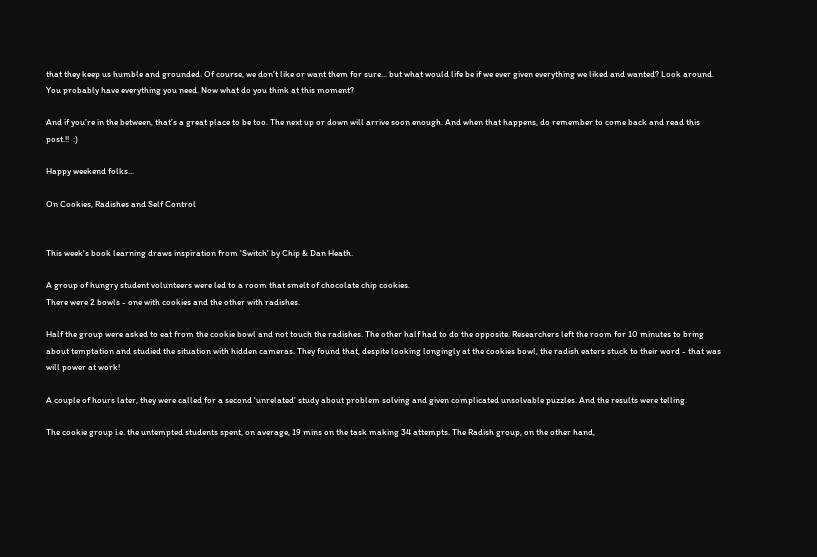that they keep us humble and grounded. Of course, we don’t like or want them for sure... but what would life be if we ever given everything we liked and wanted? Look around. You probably have everything you need. Now what do you think at this moment?

And if you’re in the between, that’s a great place to be too. The next up or down will arrive soon enough. And when that happens, do remember to come back and read this post.!!  :)

Happy weekend folks...

On Cookies, Radishes and Self Control


This week's book learning draws inspiration from 'Switch' by Chip & Dan Heath.

A group of hungry student volunteers were led to a room that smelt of chocolate chip cookies.
There were 2 bowls - one with cookies and the other with radishes.

Half the group were asked to eat from the cookie bowl and not touch the radishes. The other half had to do the opposite. Researchers left the room for 10 minutes to bring about temptation and studied the situation with hidden cameras. They found that, despite looking longingly at the cookies bowl, the radish eaters stuck to their word - that was will power at work!

A couple of hours later, they were called for a second 'unrelated' study about problem solving and given complicated unsolvable puzzles. And the results were telling.

The cookie group i.e. the untempted students spent, on average, 19 mins on the task making 34 attempts. The Radish group, on the other hand,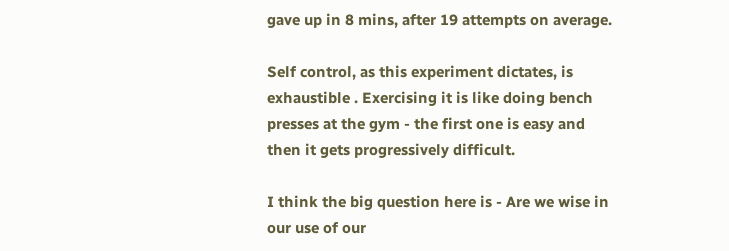gave up in 8 mins, after 19 attempts on average.

Self control, as this experiment dictates, is exhaustible . Exercising it is like doing bench presses at the gym - the first one is easy and then it gets progressively difficult.

I think the big question here is - Are we wise in our use of our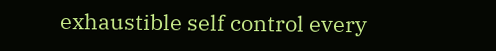exhaustible self control every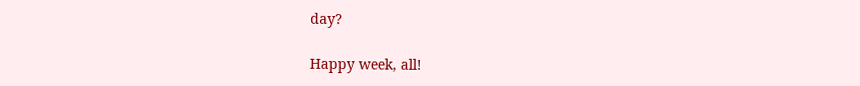day?

Happy week, all!